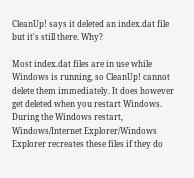CleanUp! says it deleted an index.dat file but it's still there. Why?

Most index.dat files are in use while Windows is running, so CleanUp! cannot delete them immediately. It does however get deleted when you restart Windows. During the Windows restart, Windows/Internet Explorer/Windows Explorer recreates these files if they do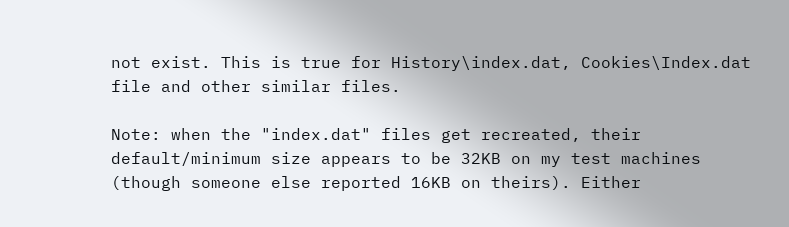not exist. This is true for History\index.dat, Cookies\Index.dat file and other similar files.

Note: when the "index.dat" files get recreated, their default/minimum size appears to be 32KB on my test machines (though someone else reported 16KB on theirs). Either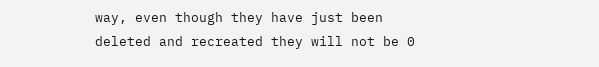way, even though they have just been deleted and recreated they will not be 0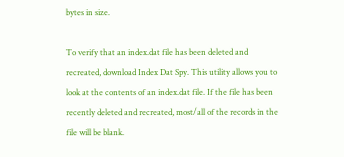bytes in size.

To verify that an index.dat file has been deleted and recreated, download Index Dat Spy. This utility allows you to look at the contents of an index.dat file. If the file has been recently deleted and recreated, most/all of the records in the file will be blank.